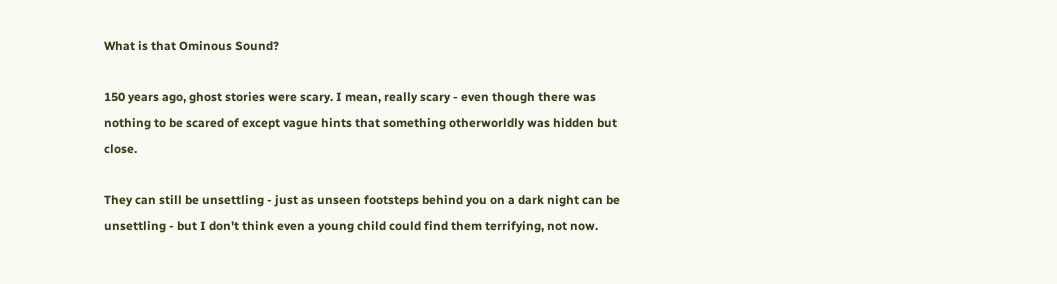What is that Ominous Sound?

150 years ago, ghost stories were scary. I mean, really scary - even though there was nothing to be scared of except vague hints that something otherworldly was hidden but close.

They can still be unsettling - just as unseen footsteps behind you on a dark night can be unsettling - but I don't think even a young child could find them terrifying, not now.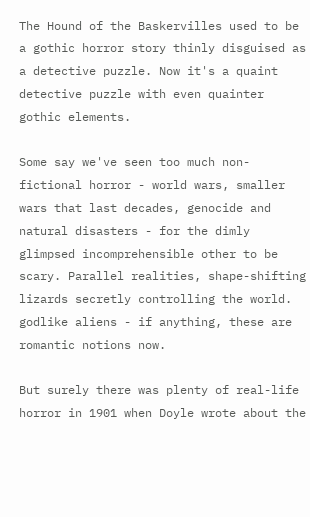The Hound of the Baskervilles used to be a gothic horror story thinly disguised as a detective puzzle. Now it's a quaint detective puzzle with even quainter gothic elements.

Some say we've seen too much non-fictional horror - world wars, smaller wars that last decades, genocide and natural disasters - for the dimly glimpsed incomprehensible other to be scary. Parallel realities, shape-shifting lizards secretly controlling the world. godlike aliens - if anything, these are romantic notions now.

But surely there was plenty of real-life horror in 1901 when Doyle wrote about the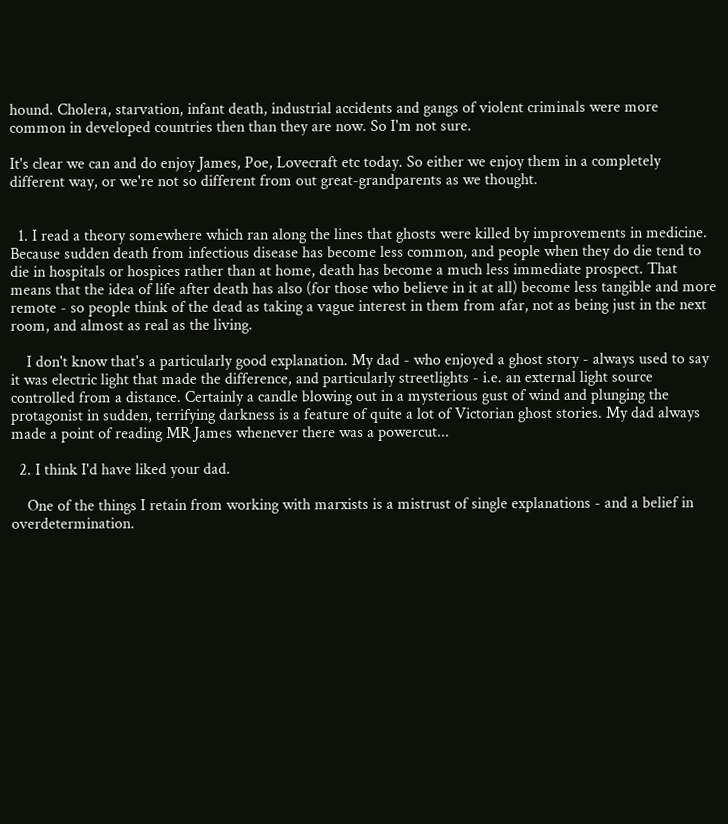hound. Cholera, starvation, infant death, industrial accidents and gangs of violent criminals were more common in developed countries then than they are now. So I'm not sure.

It's clear we can and do enjoy James, Poe, Lovecraft etc today. So either we enjoy them in a completely different way, or we're not so different from out great-grandparents as we thought.


  1. I read a theory somewhere which ran along the lines that ghosts were killed by improvements in medicine. Because sudden death from infectious disease has become less common, and people when they do die tend to die in hospitals or hospices rather than at home, death has become a much less immediate prospect. That means that the idea of life after death has also (for those who believe in it at all) become less tangible and more remote - so people think of the dead as taking a vague interest in them from afar, not as being just in the next room, and almost as real as the living.

    I don't know that's a particularly good explanation. My dad - who enjoyed a ghost story - always used to say it was electric light that made the difference, and particularly streetlights - i.e. an external light source controlled from a distance. Certainly a candle blowing out in a mysterious gust of wind and plunging the protagonist in sudden, terrifying darkness is a feature of quite a lot of Victorian ghost stories. My dad always made a point of reading MR James whenever there was a powercut...

  2. I think I'd have liked your dad.

    One of the things I retain from working with marxists is a mistrust of single explanations - and a belief in overdetermination.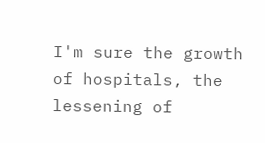I'm sure the growth of hospitals, the lessening of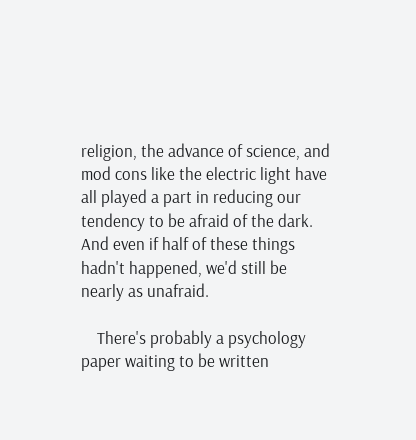religion, the advance of science, and mod cons like the electric light have all played a part in reducing our tendency to be afraid of the dark. And even if half of these things hadn't happened, we'd still be nearly as unafraid.

    There's probably a psychology paper waiting to be written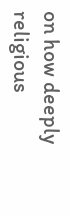on how deeply religious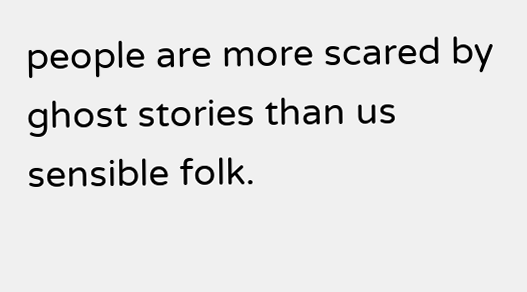people are more scared by ghost stories than us sensible folk.